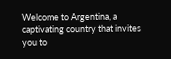Welcome to Argentina, a captivating country that invites you to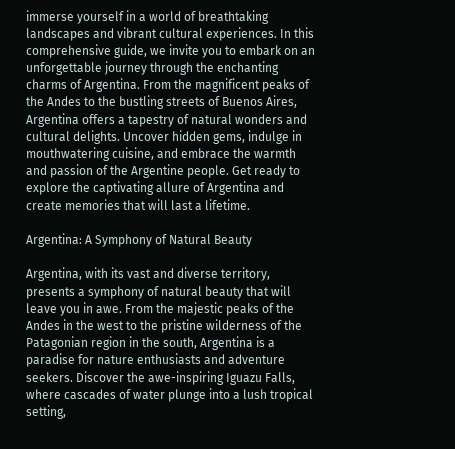immerse yourself in a world of breathtaking landscapes and vibrant cultural experiences. In this comprehensive guide, we invite you to embark on an unforgettable journey through the enchanting charms of Argentina. From the magnificent peaks of the Andes to the bustling streets of Buenos Aires, Argentina offers a tapestry of natural wonders and cultural delights. Uncover hidden gems, indulge in mouthwatering cuisine, and embrace the warmth and passion of the Argentine people. Get ready to explore the captivating allure of Argentina and create memories that will last a lifetime.

Argentina: A Symphony of Natural Beauty

Argentina, with its vast and diverse territory, presents a symphony of natural beauty that will leave you in awe. From the majestic peaks of the Andes in the west to the pristine wilderness of the Patagonian region in the south, Argentina is a paradise for nature enthusiasts and adventure seekers. Discover the awe-inspiring Iguazu Falls, where cascades of water plunge into a lush tropical setting,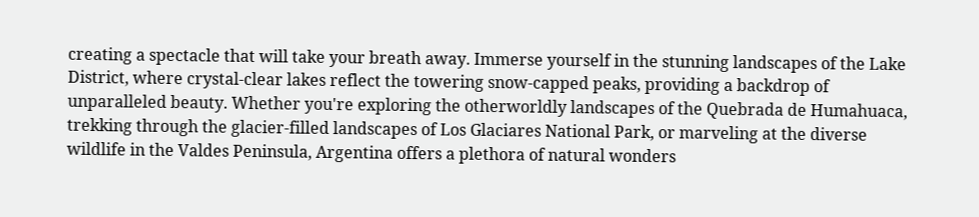creating a spectacle that will take your breath away. Immerse yourself in the stunning landscapes of the Lake District, where crystal-clear lakes reflect the towering snow-capped peaks, providing a backdrop of unparalleled beauty. Whether you're exploring the otherworldly landscapes of the Quebrada de Humahuaca, trekking through the glacier-filled landscapes of Los Glaciares National Park, or marveling at the diverse wildlife in the Valdes Peninsula, Argentina offers a plethora of natural wonders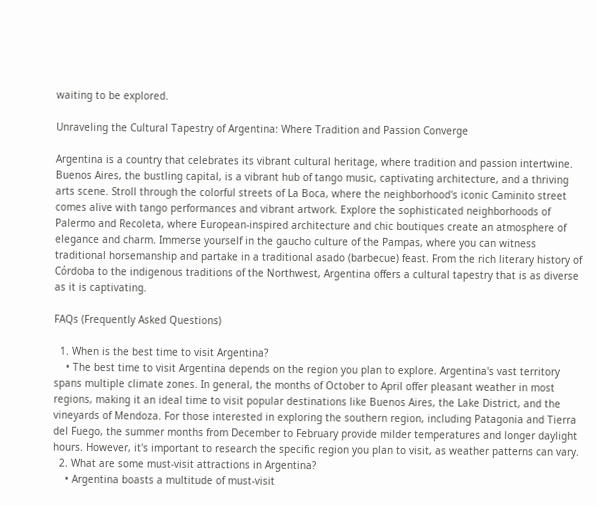waiting to be explored.

Unraveling the Cultural Tapestry of Argentina: Where Tradition and Passion Converge

Argentina is a country that celebrates its vibrant cultural heritage, where tradition and passion intertwine. Buenos Aires, the bustling capital, is a vibrant hub of tango music, captivating architecture, and a thriving arts scene. Stroll through the colorful streets of La Boca, where the neighborhood's iconic Caminito street comes alive with tango performances and vibrant artwork. Explore the sophisticated neighborhoods of Palermo and Recoleta, where European-inspired architecture and chic boutiques create an atmosphere of elegance and charm. Immerse yourself in the gaucho culture of the Pampas, where you can witness traditional horsemanship and partake in a traditional asado (barbecue) feast. From the rich literary history of Córdoba to the indigenous traditions of the Northwest, Argentina offers a cultural tapestry that is as diverse as it is captivating.

FAQs (Frequently Asked Questions)

  1. When is the best time to visit Argentina?
    • The best time to visit Argentina depends on the region you plan to explore. Argentina's vast territory spans multiple climate zones. In general, the months of October to April offer pleasant weather in most regions, making it an ideal time to visit popular destinations like Buenos Aires, the Lake District, and the vineyards of Mendoza. For those interested in exploring the southern region, including Patagonia and Tierra del Fuego, the summer months from December to February provide milder temperatures and longer daylight hours. However, it's important to research the specific region you plan to visit, as weather patterns can vary.
  2. What are some must-visit attractions in Argentina?
    • Argentina boasts a multitude of must-visit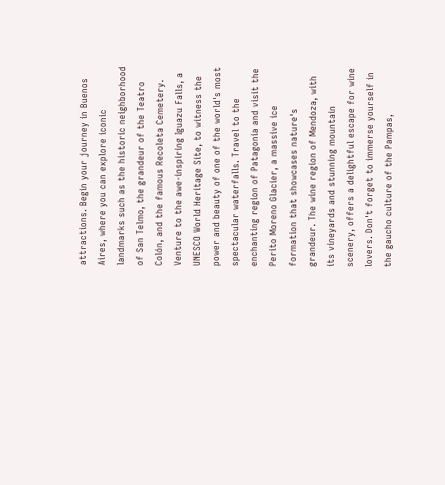attractions. Begin your journey in Buenos Aires, where you can explore iconic landmarks such as the historic neighborhood of San Telmo, the grandeur of the Teatro Colón, and the famous Recoleta Cemetery. Venture to the awe-inspiring Iguazu Falls, a UNESCO World Heritage Site, to witness the power and beauty of one of the world's most spectacular waterfalls. Travel to the enchanting region of Patagonia and visit the Perito Moreno Glacier, a massive ice formation that showcases nature's grandeur. The wine region of Mendoza, with its vineyards and stunning mountain scenery, offers a delightful escape for wine lovers. Don't forget to immerse yourself in the gaucho culture of the Pampas,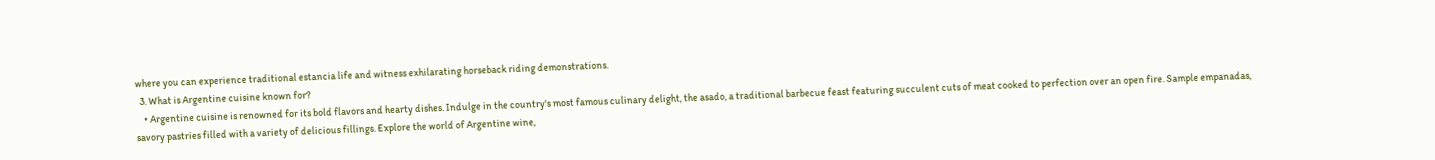where you can experience traditional estancia life and witness exhilarating horseback riding demonstrations.
  3. What is Argentine cuisine known for?
    • Argentine cuisine is renowned for its bold flavors and hearty dishes. Indulge in the country's most famous culinary delight, the asado, a traditional barbecue feast featuring succulent cuts of meat cooked to perfection over an open fire. Sample empanadas, savory pastries filled with a variety of delicious fillings. Explore the world of Argentine wine,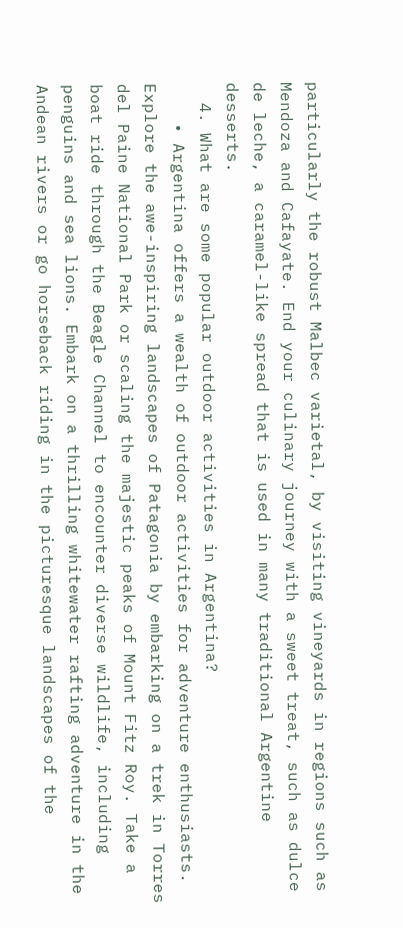particularly the robust Malbec varietal, by visiting vineyards in regions such as Mendoza and Cafayate. End your culinary journey with a sweet treat, such as dulce de leche, a caramel-like spread that is used in many traditional Argentine desserts.
  4. What are some popular outdoor activities in Argentina?
    • Argentina offers a wealth of outdoor activities for adventure enthusiasts. Explore the awe-inspiring landscapes of Patagonia by embarking on a trek in Torres del Paine National Park or scaling the majestic peaks of Mount Fitz Roy. Take a boat ride through the Beagle Channel to encounter diverse wildlife, including penguins and sea lions. Embark on a thrilling whitewater rafting adventure in the Andean rivers or go horseback riding in the picturesque landscapes of the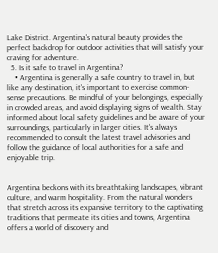Lake District. Argentina's natural beauty provides the perfect backdrop for outdoor activities that will satisfy your craving for adventure.
  5. Is it safe to travel in Argentina?
    • Argentina is generally a safe country to travel in, but like any destination, it's important to exercise common-sense precautions. Be mindful of your belongings, especially in crowded areas, and avoid displaying signs of wealth. Stay informed about local safety guidelines and be aware of your surroundings, particularly in larger cities. It's always recommended to consult the latest travel advisories and follow the guidance of local authorities for a safe and enjoyable trip.


Argentina beckons with its breathtaking landscapes, vibrant culture, and warm hospitality. From the natural wonders that stretch across its expansive territory to the captivating traditions that permeate its cities and towns, Argentina offers a world of discovery and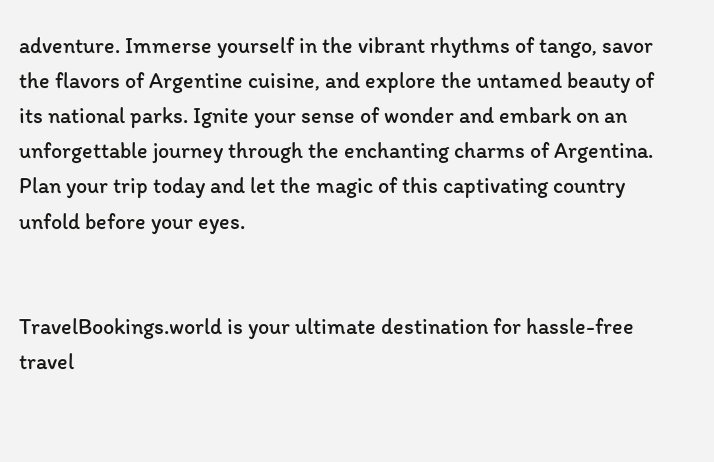adventure. Immerse yourself in the vibrant rhythms of tango, savor the flavors of Argentine cuisine, and explore the untamed beauty of its national parks. Ignite your sense of wonder and embark on an unforgettable journey through the enchanting charms of Argentina. Plan your trip today and let the magic of this captivating country unfold before your eyes.


TravelBookings.world is your ultimate destination for hassle-free travel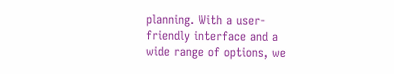planning. With a user-friendly interface and a wide range of options, we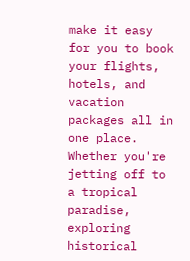make it easy for you to book your flights, hotels, and vacation packages all in one place. Whether you're jetting off to a tropical paradise, exploring historical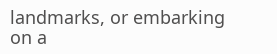landmarks, or embarking on a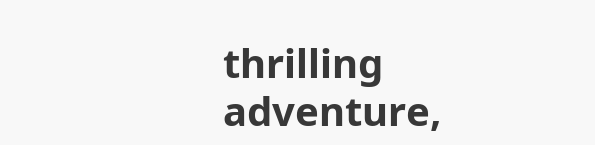thrilling adventure,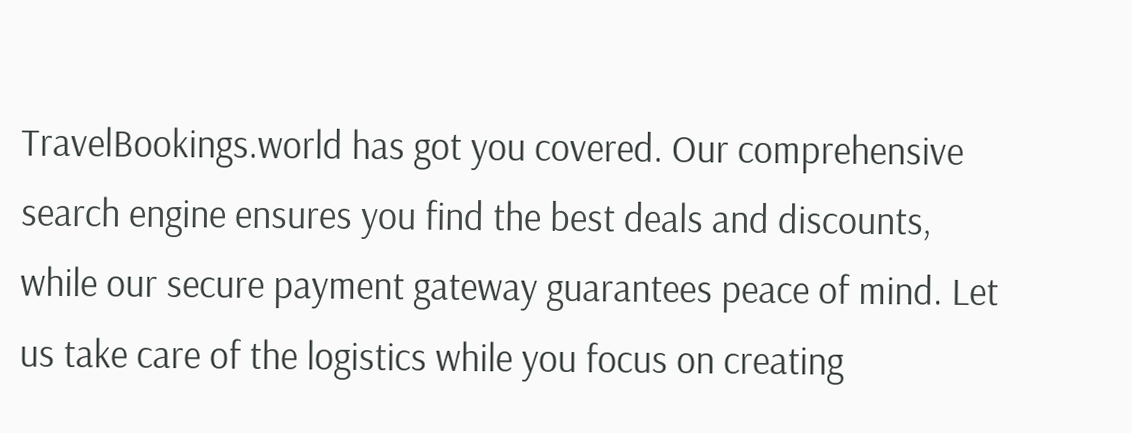TravelBookings.world has got you covered. Our comprehensive search engine ensures you find the best deals and discounts, while our secure payment gateway guarantees peace of mind. Let us take care of the logistics while you focus on creating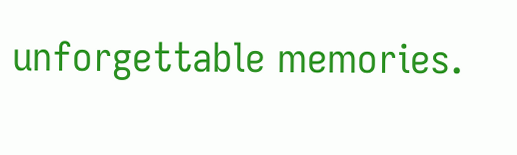unforgettable memories.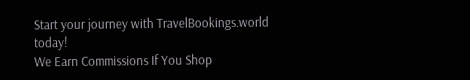Start your journey with TravelBookings.world today!
We Earn Commissions If You Shop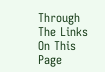Through The Links On This Page